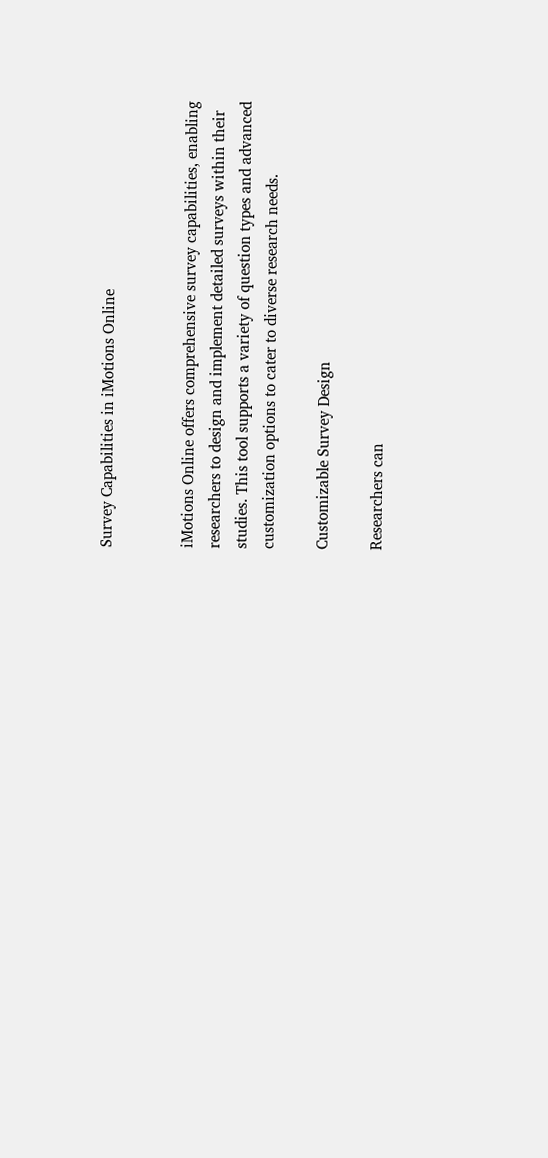Survey Capabilities in iMotions Online


iMotions Online offers comprehensive survey capabilities, enabling researchers to design and implement detailed surveys within their studies. This tool supports a variety of question types and advanced customization options to cater to diverse research needs.

Customizable Survey Design

Researchers can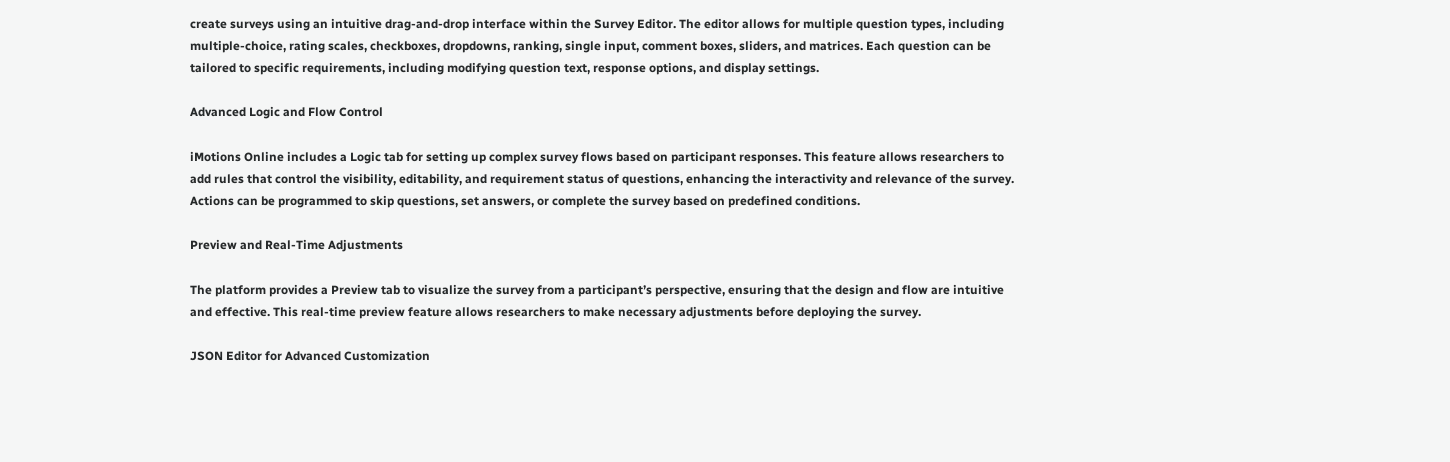create surveys using an intuitive drag-and-drop interface within the Survey Editor. The editor allows for multiple question types, including multiple-choice, rating scales, checkboxes, dropdowns, ranking, single input, comment boxes, sliders, and matrices. Each question can be tailored to specific requirements, including modifying question text, response options, and display settings.

Advanced Logic and Flow Control

iMotions Online includes a Logic tab for setting up complex survey flows based on participant responses. This feature allows researchers to add rules that control the visibility, editability, and requirement status of questions, enhancing the interactivity and relevance of the survey. Actions can be programmed to skip questions, set answers, or complete the survey based on predefined conditions.

Preview and Real-Time Adjustments

The platform provides a Preview tab to visualize the survey from a participant’s perspective, ensuring that the design and flow are intuitive and effective. This real-time preview feature allows researchers to make necessary adjustments before deploying the survey.

JSON Editor for Advanced Customization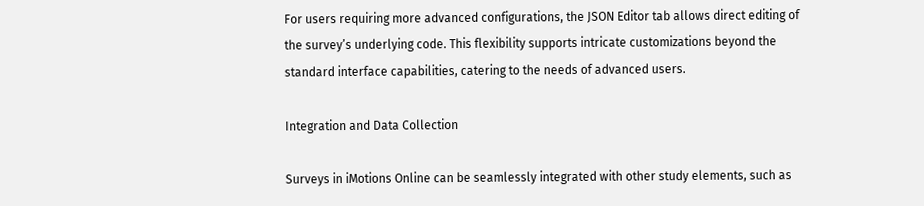For users requiring more advanced configurations, the JSON Editor tab allows direct editing of the survey’s underlying code. This flexibility supports intricate customizations beyond the standard interface capabilities, catering to the needs of advanced users.

Integration and Data Collection

Surveys in iMotions Online can be seamlessly integrated with other study elements, such as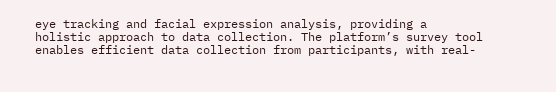eye tracking and facial expression analysis, providing a holistic approach to data collection. The platform’s survey tool enables efficient data collection from participants, with real-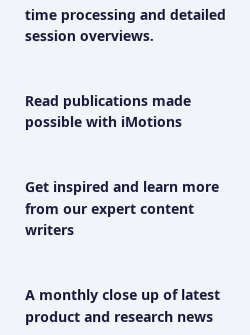time processing and detailed session overviews.


Read publications made possible with iMotions


Get inspired and learn more from our expert content writers


A monthly close up of latest product and research news